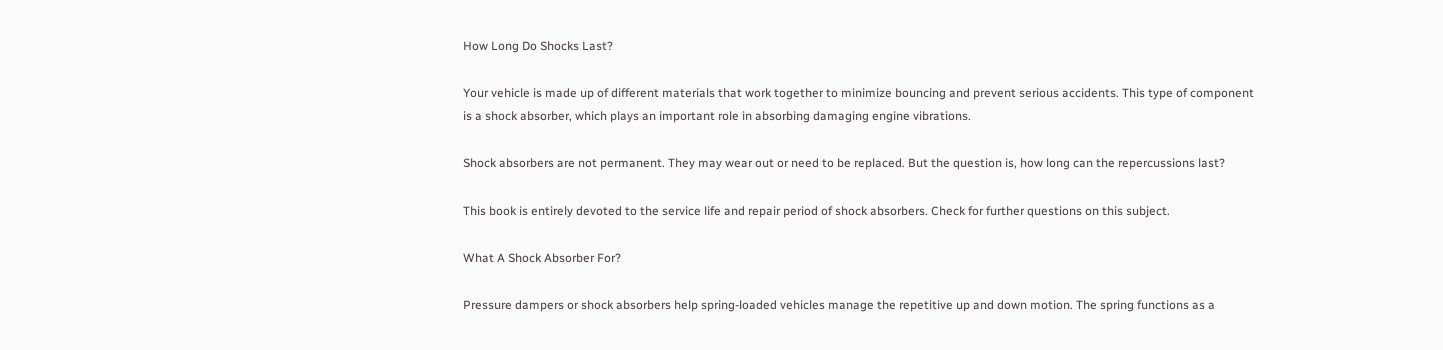How Long Do Shocks Last?

Your vehicle is made up of different materials that work together to minimize bouncing and prevent serious accidents. This type of component is a shock absorber, which plays an important role in absorbing damaging engine vibrations.

Shock absorbers are not permanent. They may wear out or need to be replaced. But the question is, how long can the repercussions last?

This book is entirely devoted to the service life and repair period of shock absorbers. Check for further questions on this subject.

What A Shock Absorber For?

Pressure dampers or shock absorbers help spring-loaded vehicles manage the repetitive up and down motion. The spring functions as a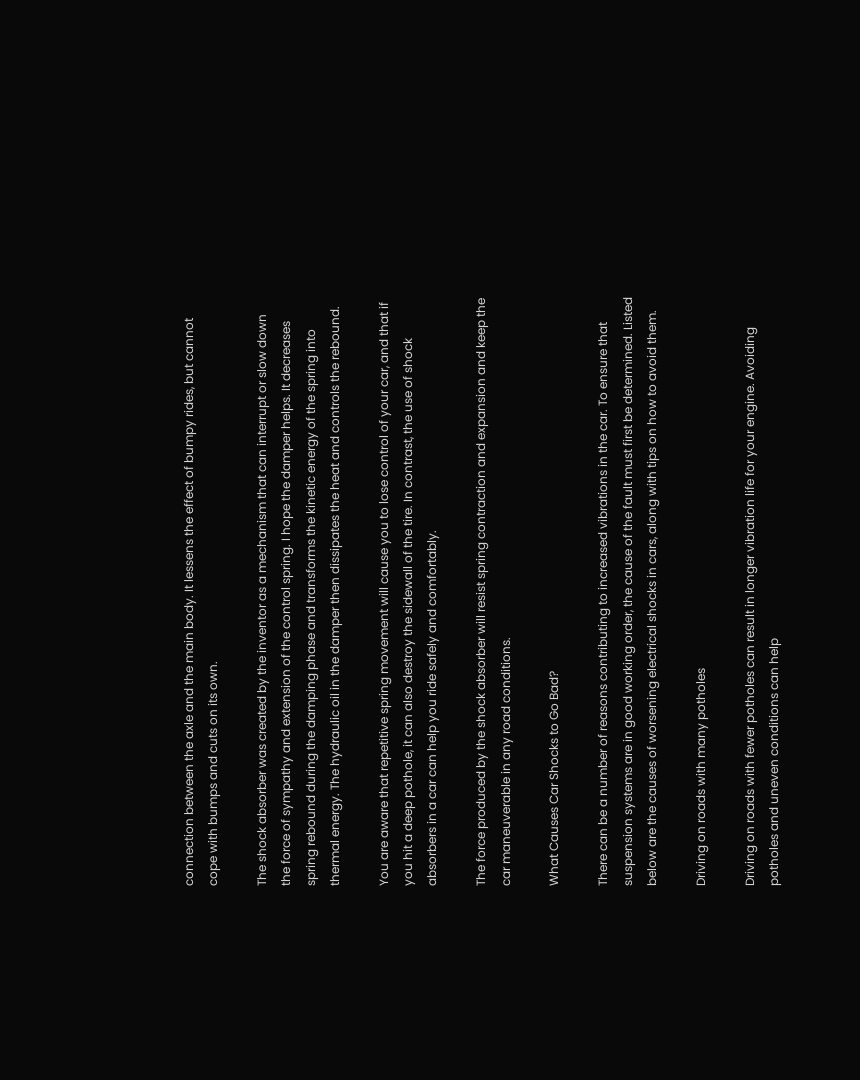connection between the axle and the main body. It lessens the effect of bumpy rides, but cannot cope with bumps and cuts on its own.

The shock absorber was created by the inventor as a mechanism that can interrupt or slow down the force of sympathy and extension of the control spring. I hope the damper helps. It decreases spring rebound during the damping phase and transforms the kinetic energy of the spring into thermal energy. The hydraulic oil in the damper then dissipates the heat and controls the rebound.

You are aware that repetitive spring movement will cause you to lose control of your car, and that if you hit a deep pothole, it can also destroy the sidewall of the tire. In contrast, the use of shock absorbers in a car can help you ride safely and comfortably.

The force produced by the shock absorber will resist spring contraction and expansion and keep the car maneuverable in any road conditions.

What Causes Car Shocks to Go Bad?

There can be a number of reasons contributing to increased vibrations in the car. To ensure that suspension systems are in good working order, the cause of the fault must first be determined. Listed below are the causes of worsening electrical shocks in cars, along with tips on how to avoid them.

Driving on roads with many potholes

Driving on roads with fewer potholes can result in longer vibration life for your engine. Avoiding potholes and uneven conditions can help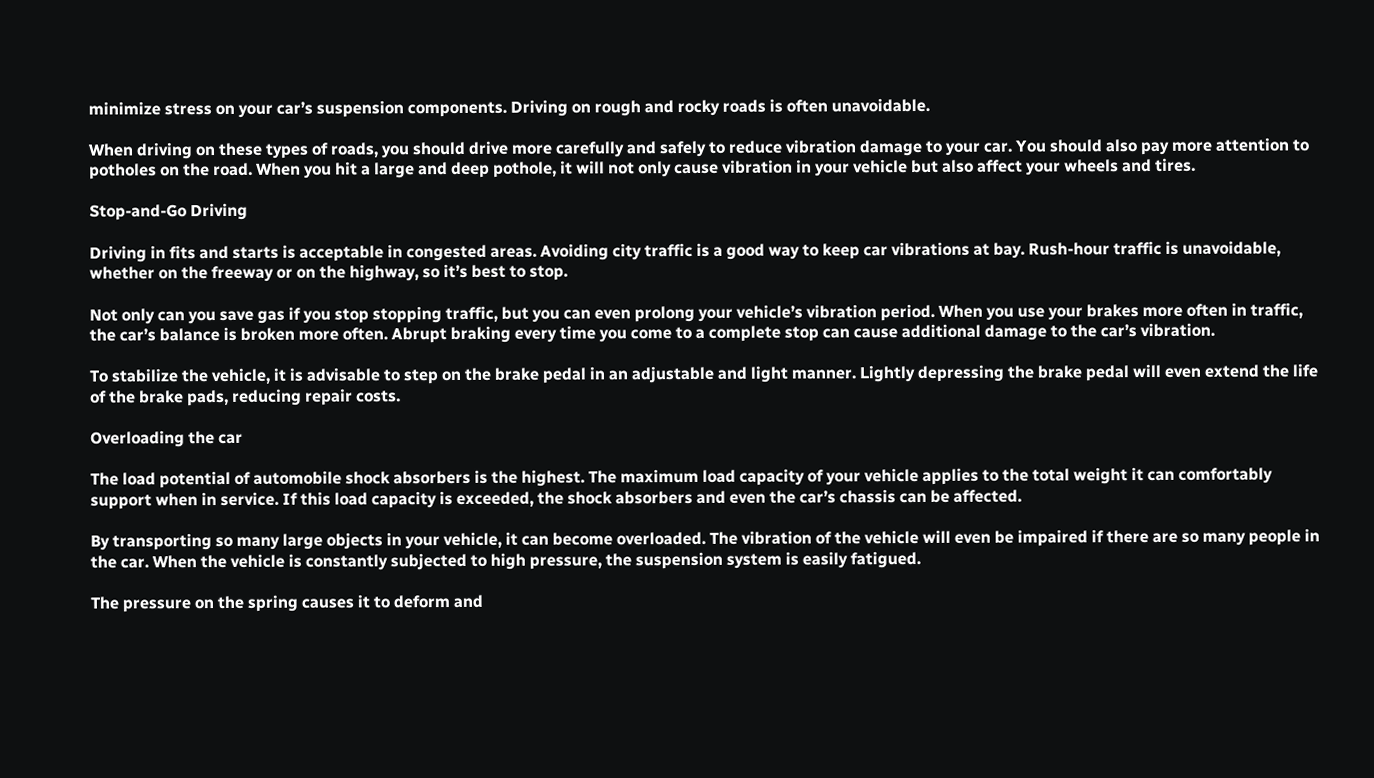minimize stress on your car’s suspension components. Driving on rough and rocky roads is often unavoidable.

When driving on these types of roads, you should drive more carefully and safely to reduce vibration damage to your car. You should also pay more attention to potholes on the road. When you hit a large and deep pothole, it will not only cause vibration in your vehicle but also affect your wheels and tires.

Stop-and-Go Driving

Driving in fits and starts is acceptable in congested areas. Avoiding city traffic is a good way to keep car vibrations at bay. Rush-hour traffic is unavoidable, whether on the freeway or on the highway, so it’s best to stop.

Not only can you save gas if you stop stopping traffic, but you can even prolong your vehicle’s vibration period. When you use your brakes more often in traffic, the car’s balance is broken more often. Abrupt braking every time you come to a complete stop can cause additional damage to the car’s vibration.

To stabilize the vehicle, it is advisable to step on the brake pedal in an adjustable and light manner. Lightly depressing the brake pedal will even extend the life of the brake pads, reducing repair costs.

Overloading the car

The load potential of automobile shock absorbers is the highest. The maximum load capacity of your vehicle applies to the total weight it can comfortably support when in service. If this load capacity is exceeded, the shock absorbers and even the car’s chassis can be affected.

By transporting so many large objects in your vehicle, it can become overloaded. The vibration of the vehicle will even be impaired if there are so many people in the car. When the vehicle is constantly subjected to high pressure, the suspension system is easily fatigued.

The pressure on the spring causes it to deform and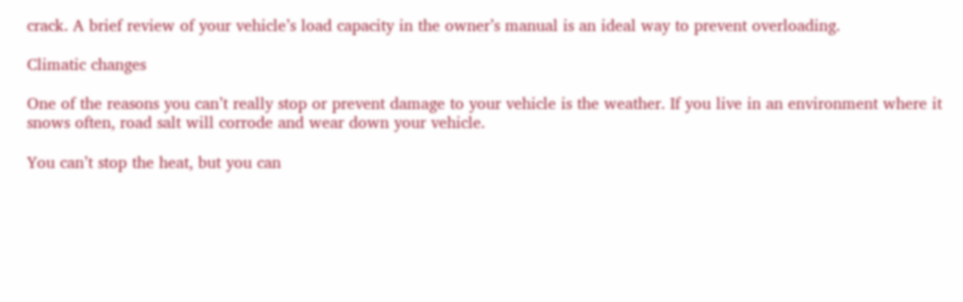crack. A brief review of your vehicle’s load capacity in the owner’s manual is an ideal way to prevent overloading.

Climatic changes

One of the reasons you can’t really stop or prevent damage to your vehicle is the weather. If you live in an environment where it snows often, road salt will corrode and wear down your vehicle.

You can’t stop the heat, but you can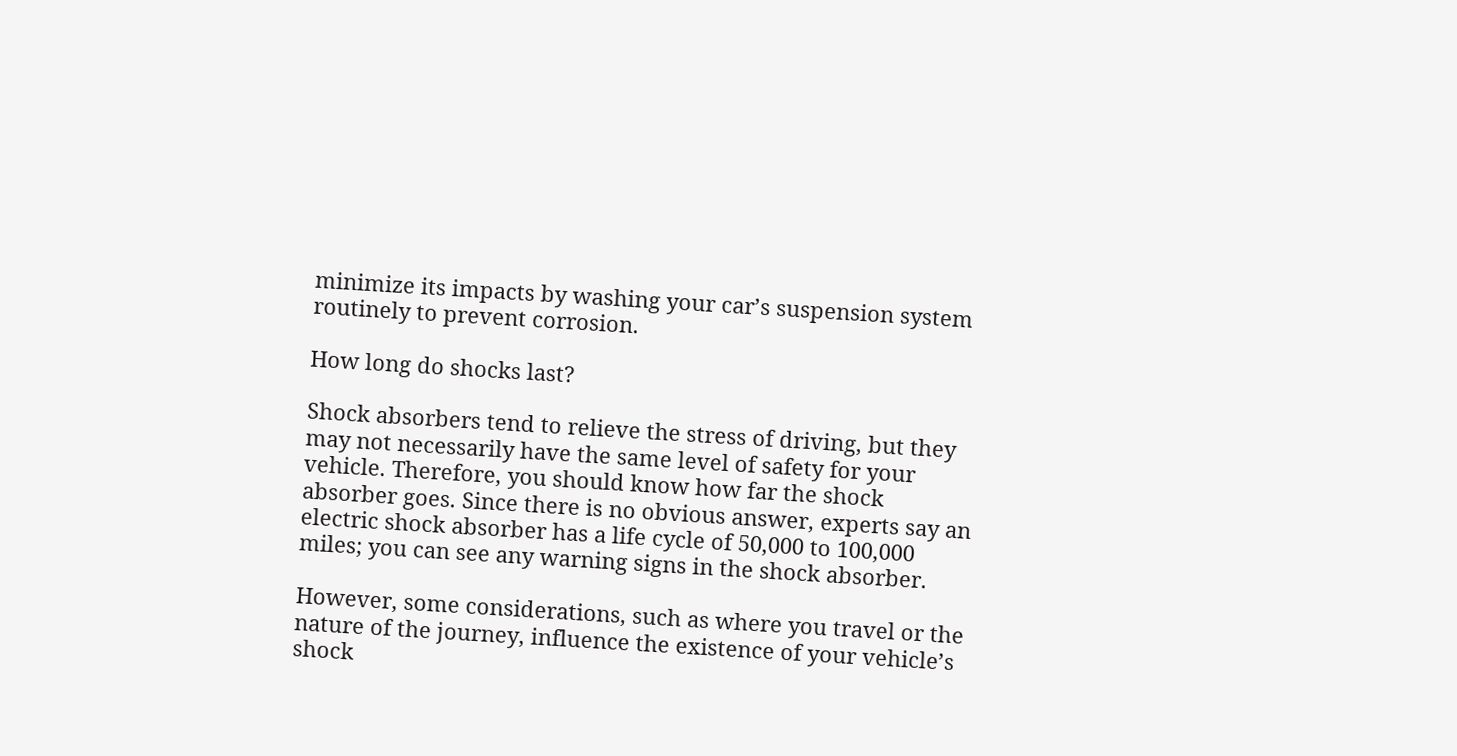minimize its impacts by washing your car’s suspension system routinely to prevent corrosion.

How long do shocks last?

Shock absorbers tend to relieve the stress of driving, but they may not necessarily have the same level of safety for your vehicle. Therefore, you should know how far the shock absorber goes. Since there is no obvious answer, experts say an electric shock absorber has a life cycle of 50,000 to 100,000 miles; you can see any warning signs in the shock absorber.

However, some considerations, such as where you travel or the nature of the journey, influence the existence of your vehicle’s shock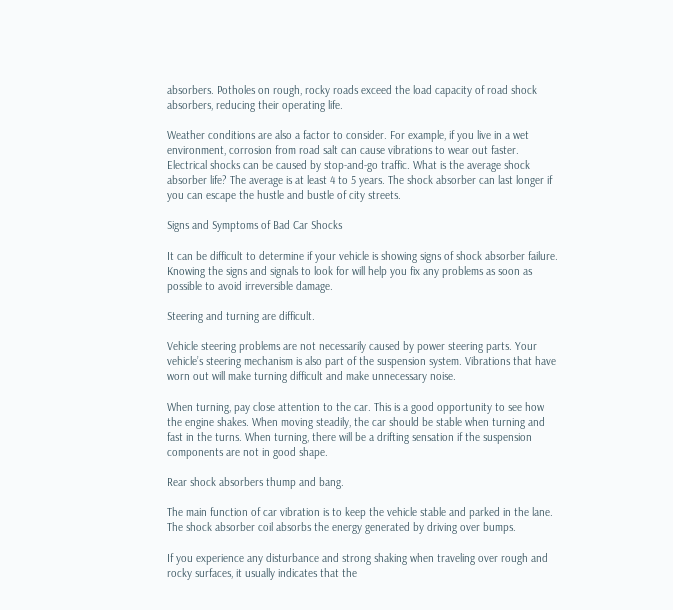absorbers. Potholes on rough, rocky roads exceed the load capacity of road shock absorbers, reducing their operating life.

Weather conditions are also a factor to consider. For example, if you live in a wet environment, corrosion from road salt can cause vibrations to wear out faster. Electrical shocks can be caused by stop-and-go traffic. What is the average shock absorber life? The average is at least 4 to 5 years. The shock absorber can last longer if you can escape the hustle and bustle of city streets.

Signs and Symptoms of Bad Car Shocks

It can be difficult to determine if your vehicle is showing signs of shock absorber failure. Knowing the signs and signals to look for will help you fix any problems as soon as possible to avoid irreversible damage.

Steering and turning are difficult.

Vehicle steering problems are not necessarily caused by power steering parts. Your vehicle’s steering mechanism is also part of the suspension system. Vibrations that have worn out will make turning difficult and make unnecessary noise.

When turning, pay close attention to the car. This is a good opportunity to see how the engine shakes. When moving steadily, the car should be stable when turning and fast in the turns. When turning, there will be a drifting sensation if the suspension components are not in good shape.

Rear shock absorbers thump and bang.

The main function of car vibration is to keep the vehicle stable and parked in the lane. The shock absorber coil absorbs the energy generated by driving over bumps.

If you experience any disturbance and strong shaking when traveling over rough and rocky surfaces, it usually indicates that the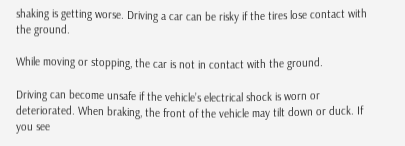shaking is getting worse. Driving a car can be risky if the tires lose contact with the ground.

While moving or stopping, the car is not in contact with the ground.

Driving can become unsafe if the vehicle’s electrical shock is worn or deteriorated. When braking, the front of the vehicle may tilt down or duck. If you see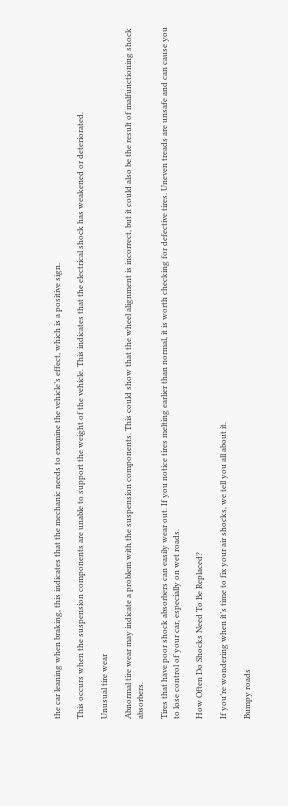the car leaning when braking, this indicates that the mechanic needs to examine the vehicle’s effect, which is a positive sign.

This occurs when the suspension components are unable to support the weight of the vehicle. This indicates that the electrical shock has weakened or deteriorated.

Unusual tire wear

Abnormal tire wear may indicate a problem with the suspension components. This could show that the wheel alignment is incorrect, but it could also be the result of malfunctioning shock absorbers.

Tires that have poor shock absorbers can easily wear out. If you notice tires melting earlier than normal, it is worth checking for defective tires. Uneven treads are unsafe and can cause you to lose control of your car, especially on wet roads.

How Often Do Shocks Need To Be Replaced?

If you’re wondering when it’s time to fix your air shocks, we tell you all about it.

Bumpy roads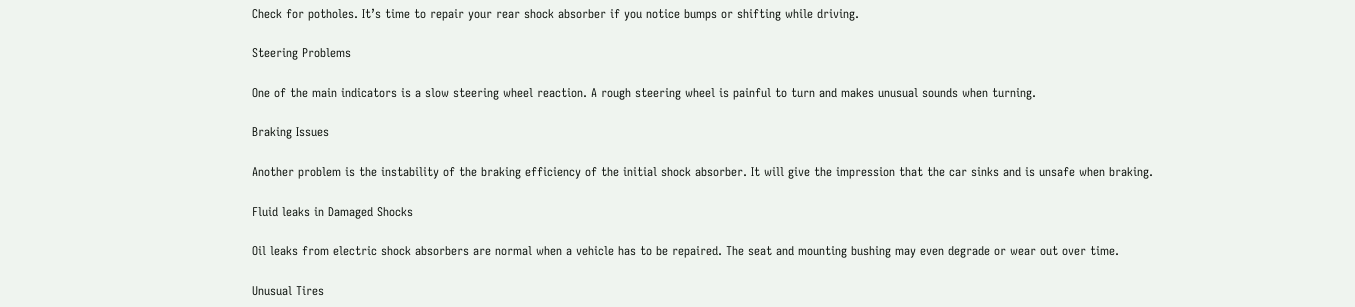Check for potholes. It’s time to repair your rear shock absorber if you notice bumps or shifting while driving.

Steering Problems

One of the main indicators is a slow steering wheel reaction. A rough steering wheel is painful to turn and makes unusual sounds when turning.

Braking Issues

Another problem is the instability of the braking efficiency of the initial shock absorber. It will give the impression that the car sinks and is unsafe when braking.

Fluid leaks in Damaged Shocks

Oil leaks from electric shock absorbers are normal when a vehicle has to be repaired. The seat and mounting bushing may even degrade or wear out over time.

Unusual Tires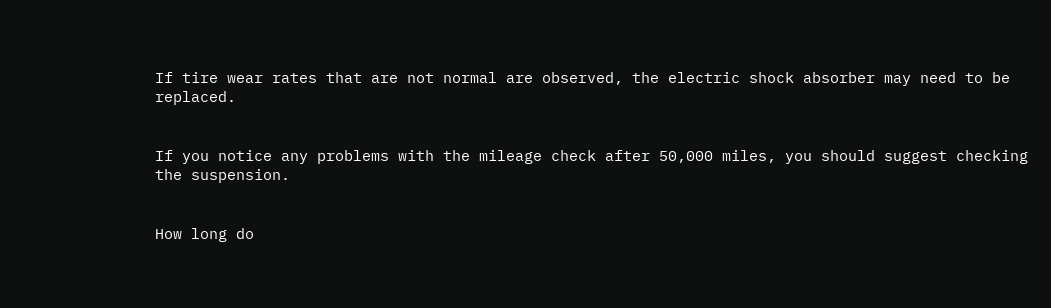If tire wear rates that are not normal are observed, the electric shock absorber may need to be replaced.


If you notice any problems with the mileage check after 50,000 miles, you should suggest checking the suspension.


How long do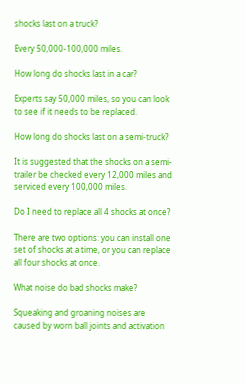shocks last on a truck?

Every 50,000-100,000 miles.

How long do shocks last in a car?

Experts say 50,000 miles, so you can look to see if it needs to be replaced.

How long do shocks last on a semi-truck?

It is suggested that the shocks on a semi-trailer be checked every 12,000 miles and serviced every 100,000 miles.

Do I need to replace all 4 shocks at once?

There are two options: you can install one set of shocks at a time, or you can replace all four shocks at once.

What noise do bad shocks make?

Squeaking and groaning noises are caused by worn ball joints and activation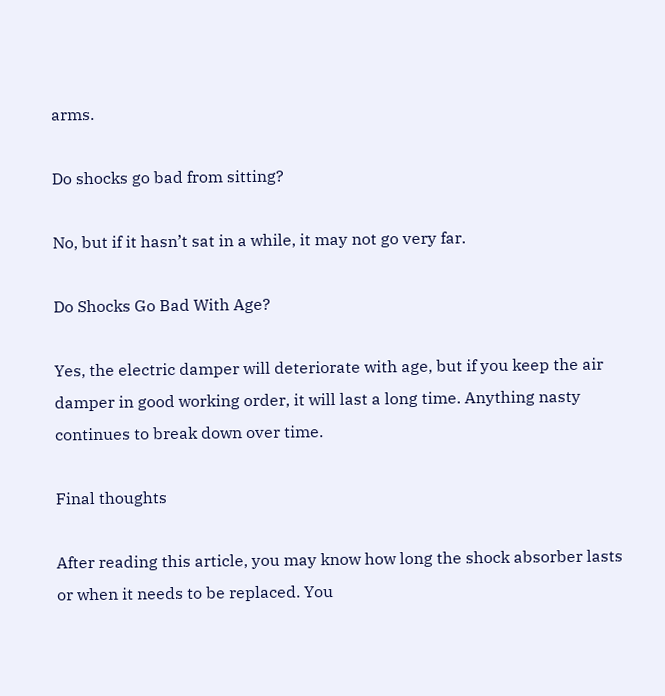arms.

Do shocks go bad from sitting?

No, but if it hasn’t sat in a while, it may not go very far.

Do Shocks Go Bad With Age?

Yes, the electric damper will deteriorate with age, but if you keep the air damper in good working order, it will last a long time. Anything nasty continues to break down over time.

Final thoughts

After reading this article, you may know how long the shock absorber lasts or when it needs to be replaced. You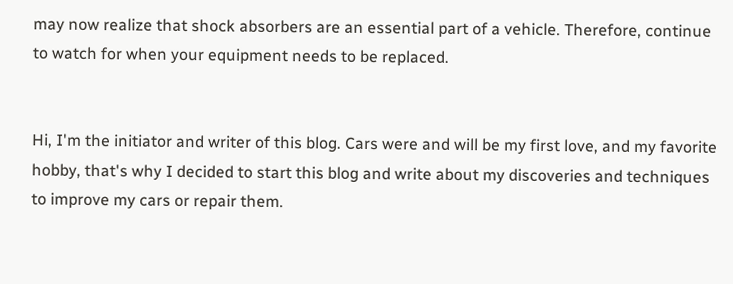may now realize that shock absorbers are an essential part of a vehicle. Therefore, continue to watch for when your equipment needs to be replaced.


Hi, I'm the initiator and writer of this blog. Cars were and will be my first love, and my favorite hobby, that's why I decided to start this blog and write about my discoveries and techniques to improve my cars or repair them.